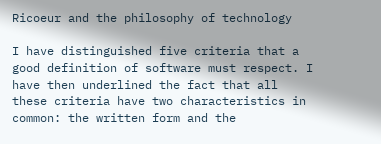Ricoeur and the philosophy of technology

I have distinguished five criteria that a good definition of software must respect. I have then underlined the fact that all these criteria have two characteristics in common: the written form and the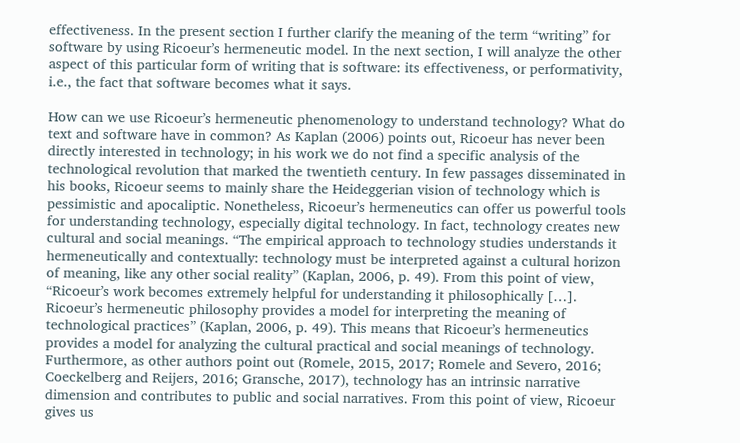effectiveness. In the present section I further clarify the meaning of the term “writing” for software by using Ricoeur’s hermeneutic model. In the next section, I will analyze the other aspect of this particular form of writing that is software: its effectiveness, or performativity, i.e., the fact that software becomes what it says.

How can we use Ricoeur’s hermeneutic phenomenology to understand technology? What do text and software have in common? As Kaplan (2006) points out, Ricoeur has never been directly interested in technology; in his work we do not find a specific analysis of the technological revolution that marked the twentieth century. In few passages disseminated in his books, Ricoeur seems to mainly share the Heideggerian vision of technology which is pessimistic and apocaliptic. Nonetheless, Ricoeur’s hermeneutics can offer us powerful tools for understanding technology, especially digital technology. In fact, technology creates new cultural and social meanings. “The empirical approach to technology studies understands it hermeneutically and contextually: technology must be interpreted against a cultural horizon of meaning, like any other social reality” (Kaplan, 2006, p. 49). From this point of view, “Ricoeur’s work becomes extremely helpful for understanding it philosophically […]. Ricoeur’s hermeneutic philosophy provides a model for interpreting the meaning of technological practices” (Kaplan, 2006, p. 49). This means that Ricoeur’s hermeneutics provides a model for analyzing the cultural practical and social meanings of technology. Furthermore, as other authors point out (Romele, 2015, 2017; Romele and Severo, 2016; Coeckelberg and Reijers, 2016; Gransche, 2017), technology has an intrinsic narrative dimension and contributes to public and social narratives. From this point of view, Ricoeur gives us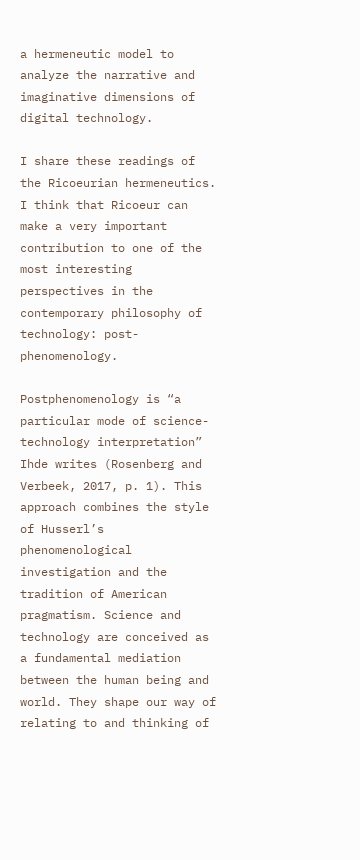a hermeneutic model to analyze the narrative and imaginative dimensions of digital technology.

I share these readings of the Ricoeurian hermeneutics. I think that Ricoeur can make a very important contribution to one of the most interesting perspectives in the contemporary philosophy of technology: post-phenomenology.

Postphenomenology is “a particular mode of science-technology interpretation” Ihde writes (Rosenberg and Verbeek, 2017, p. 1). This approach combines the style of Husserl’s phenomenological investigation and the tradition of American pragmatism. Science and technology are conceived as a fundamental mediation between the human being and world. They shape our way of relating to and thinking of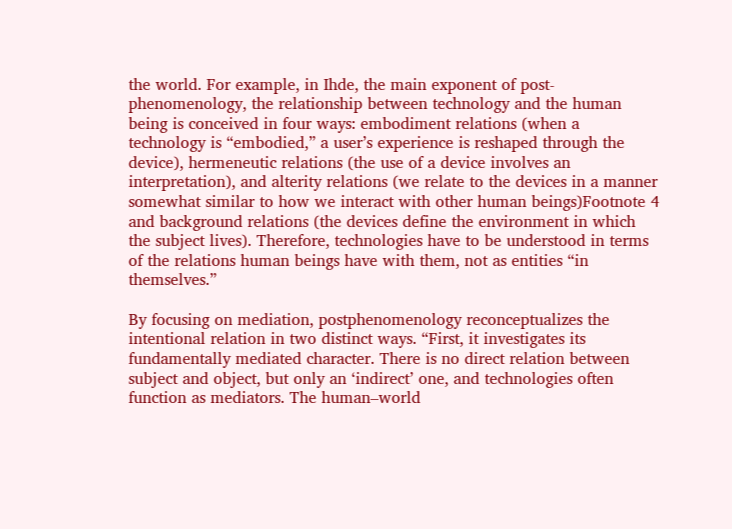the world. For example, in Ihde, the main exponent of post-phenomenology, the relationship between technology and the human being is conceived in four ways: embodiment relations (when a technology is “embodied,” a user’s experience is reshaped through the device), hermeneutic relations (the use of a device involves an interpretation), and alterity relations (we relate to the devices in a manner somewhat similar to how we interact with other human beings)Footnote 4 and background relations (the devices define the environment in which the subject lives). Therefore, technologies have to be understood in terms of the relations human beings have with them, not as entities “in themselves.”

By focusing on mediation, postphenomenology reconceptualizes the intentional relation in two distinct ways. “First, it investigates its fundamentally mediated character. There is no direct relation between subject and object, but only an ‘indirect’ one, and technologies often function as mediators. The human–world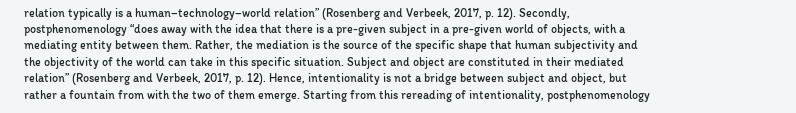relation typically is a human–technology–world relation” (Rosenberg and Verbeek, 2017, p. 12). Secondly, postphenomenology “does away with the idea that there is a pre-given subject in a pre-given world of objects, with a mediating entity between them. Rather, the mediation is the source of the specific shape that human subjectivity and the objectivity of the world can take in this specific situation. Subject and object are constituted in their mediated relation” (Rosenberg and Verbeek, 2017, p. 12). Hence, intentionality is not a bridge between subject and object, but rather a fountain from with the two of them emerge. Starting from this rereading of intentionality, postphenomenology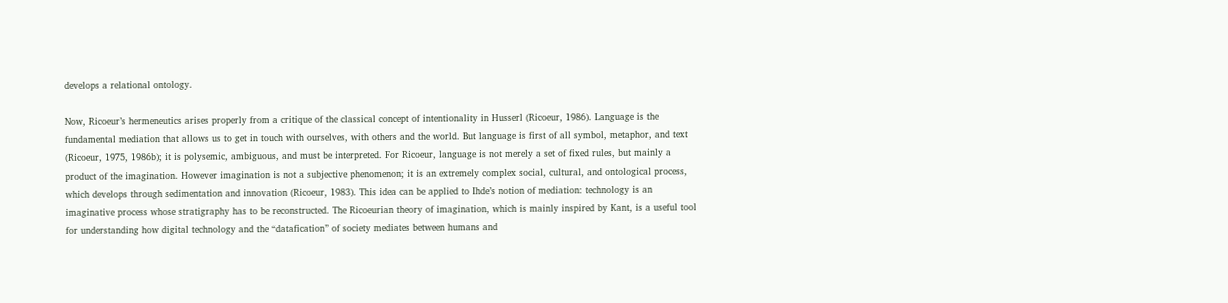develops a relational ontology.

Now, Ricoeur’s hermeneutics arises properly from a critique of the classical concept of intentionality in Husserl (Ricoeur, 1986). Language is the fundamental mediation that allows us to get in touch with ourselves, with others and the world. But language is first of all symbol, metaphor, and text (Ricoeur, 1975, 1986b); it is polysemic, ambiguous, and must be interpreted. For Ricoeur, language is not merely a set of fixed rules, but mainly a product of the imagination. However imagination is not a subjective phenomenon; it is an extremely complex social, cultural, and ontological process, which develops through sedimentation and innovation (Ricoeur, 1983). This idea can be applied to Ihde’s notion of mediation: technology is an imaginative process whose stratigraphy has to be reconstructed. The Ricoeurian theory of imagination, which is mainly inspired by Kant, is a useful tool for understanding how digital technology and the “datafication” of society mediates between humans and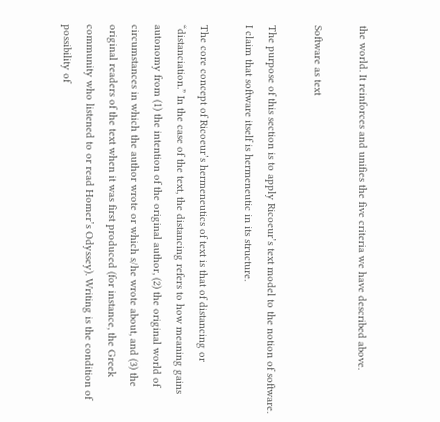the world. It reinforces and unifies the five criteria we have described above.

Software as text

The purpose of this section is to apply Ricoeur’s text model to the notion of software. I claim that software itself is hermeneutic in its structure.

The core concept of Ricoeur’s hermeneutics of text is that of distancing or “distanciation.” In the case of the text, the distancing refers to how meaning gains autonomy from (1) the intention of the original author, (2) the original world of circumstances in which the author wrote or which s/he wrote about, and (3) the original readers of the text when it was first produced (for instance, the Greek community who listened to or read Homer’s Odyssey). Writing is the condition of possibility of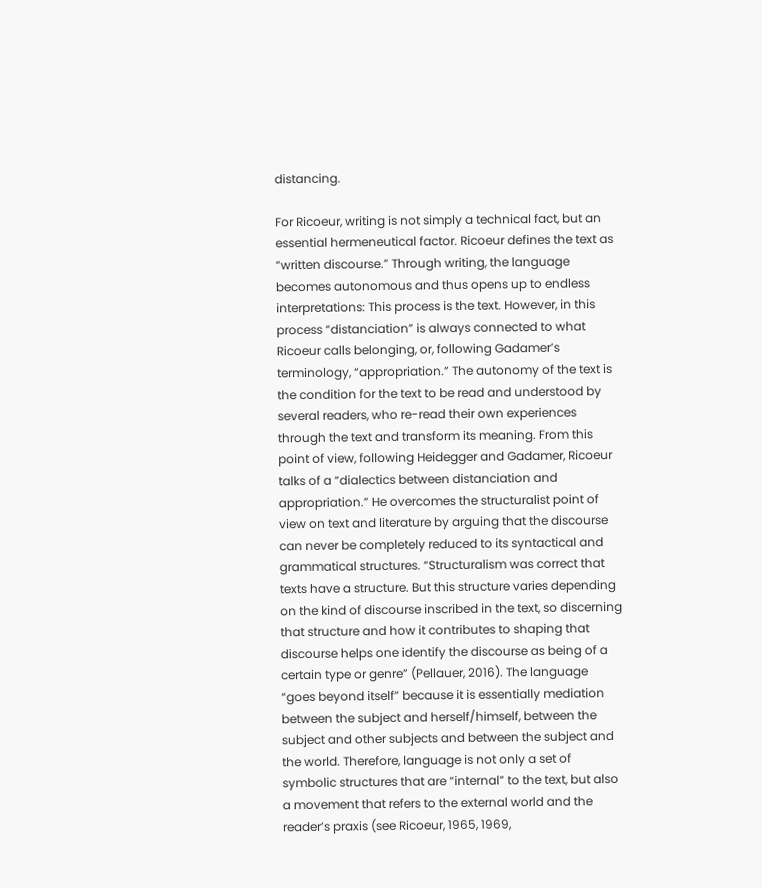distancing.

For Ricoeur, writing is not simply a technical fact, but an essential hermeneutical factor. Ricoeur defines the text as “written discourse.” Through writing, the language becomes autonomous and thus opens up to endless interpretations: This process is the text. However, in this process “distanciation” is always connected to what Ricoeur calls belonging, or, following Gadamer’s terminology, “appropriation.” The autonomy of the text is the condition for the text to be read and understood by several readers, who re-read their own experiences through the text and transform its meaning. From this point of view, following Heidegger and Gadamer, Ricoeur talks of a “dialectics between distanciation and appropriation.” He overcomes the structuralist point of view on text and literature by arguing that the discourse can never be completely reduced to its syntactical and grammatical structures. “Structuralism was correct that texts have a structure. But this structure varies depending on the kind of discourse inscribed in the text, so discerning that structure and how it contributes to shaping that discourse helps one identify the discourse as being of a certain type or genre” (Pellauer, 2016). The language “goes beyond itself” because it is essentially mediation between the subject and herself/himself, between the subject and other subjects and between the subject and the world. Therefore, language is not only a set of symbolic structures that are “internal” to the text, but also a movement that refers to the external world and the reader’s praxis (see Ricoeur, 1965, 1969,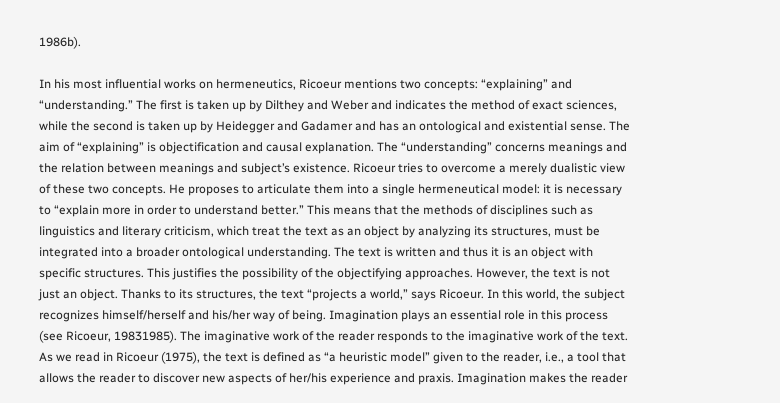1986b).

In his most influential works on hermeneutics, Ricoeur mentions two concepts: “explaining” and “understanding.” The first is taken up by Dilthey and Weber and indicates the method of exact sciences, while the second is taken up by Heidegger and Gadamer and has an ontological and existential sense. The aim of “explaining” is objectification and causal explanation. The “understanding” concerns meanings and the relation between meanings and subject’s existence. Ricoeur tries to overcome a merely dualistic view of these two concepts. He proposes to articulate them into a single hermeneutical model: it is necessary to “explain more in order to understand better.” This means that the methods of disciplines such as linguistics and literary criticism, which treat the text as an object by analyzing its structures, must be integrated into a broader ontological understanding. The text is written and thus it is an object with specific structures. This justifies the possibility of the objectifying approaches. However, the text is not just an object. Thanks to its structures, the text “projects a world,” says Ricoeur. In this world, the subject recognizes himself/herself and his/her way of being. Imagination plays an essential role in this process (see Ricoeur, 19831985). The imaginative work of the reader responds to the imaginative work of the text. As we read in Ricoeur (1975), the text is defined as “a heuristic model” given to the reader, i.e., a tool that allows the reader to discover new aspects of her/his experience and praxis. Imagination makes the reader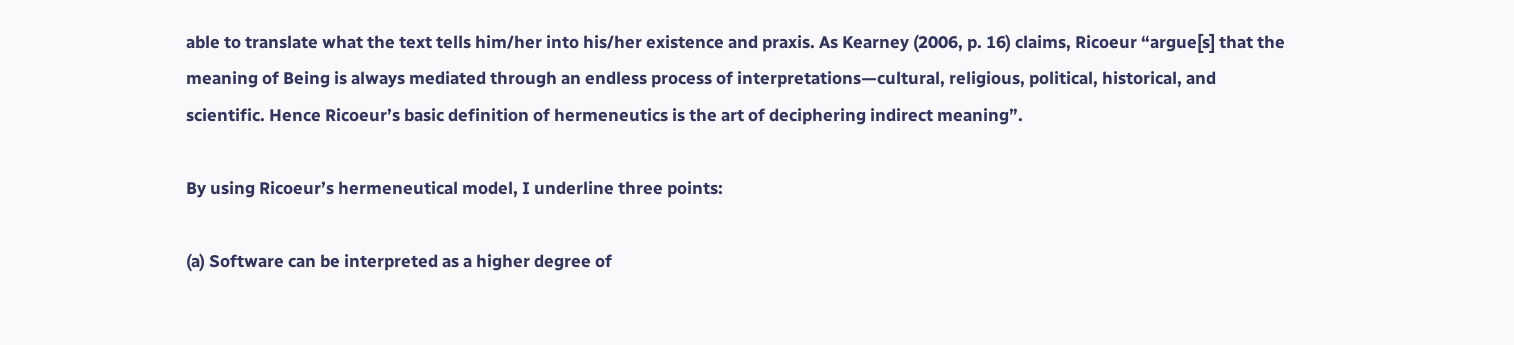able to translate what the text tells him/her into his/her existence and praxis. As Kearney (2006, p. 16) claims, Ricoeur “argue[s] that the meaning of Being is always mediated through an endless process of interpretations—cultural, religious, political, historical, and scientific. Hence Ricoeur’s basic definition of hermeneutics is the art of deciphering indirect meaning”.

By using Ricoeur’s hermeneutical model, I underline three points:

(a) Software can be interpreted as a higher degree of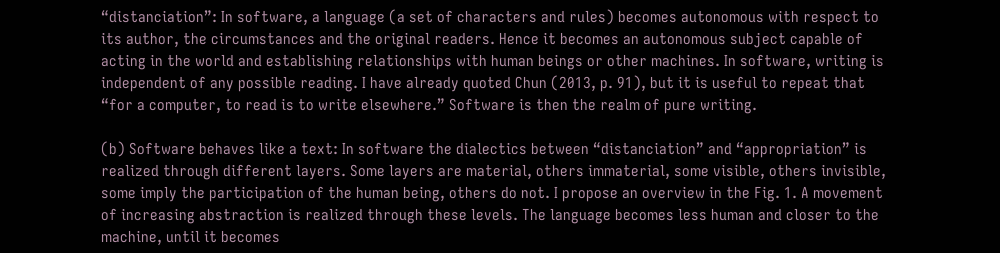“distanciation”: In software, a language (a set of characters and rules) becomes autonomous with respect to its author, the circumstances and the original readers. Hence it becomes an autonomous subject capable of acting in the world and establishing relationships with human beings or other machines. In software, writing is independent of any possible reading. I have already quoted Chun (2013, p. 91), but it is useful to repeat that “for a computer, to read is to write elsewhere.” Software is then the realm of pure writing.

(b) Software behaves like a text: In software the dialectics between “distanciation” and “appropriation” is realized through different layers. Some layers are material, others immaterial, some visible, others invisible, some imply the participation of the human being, others do not. I propose an overview in the Fig. 1. A movement of increasing abstraction is realized through these levels. The language becomes less human and closer to the machine, until it becomes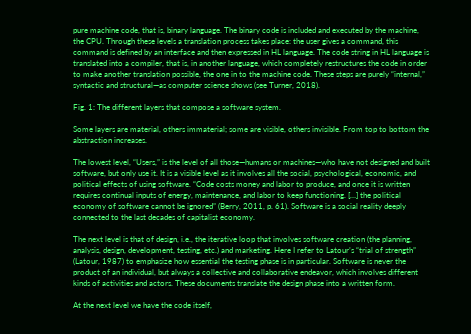pure machine code, that is, binary language. The binary code is included and executed by the machine, the CPU. Through these levels a translation process takes place: the user gives a command, this command is defined by an interface and then expressed in HL language. The code string in HL language is translated into a compiler, that is, in another language, which completely restructures the code in order to make another translation possible, the one in to the machine code. These steps are purely “internal,” syntactic and structural—as computer science shows (see Turner, 2018).

Fig. 1: The different layers that compose a software system.

Some layers are material, others immaterial; some are visible, others invisible. From top to bottom the abstraction increases.

The lowest level, “Users,” is the level of all those—humans or machines—who have not designed and built software, but only use it. It is a visible level as it involves all the social, psychological, economic, and political effects of using software. “Code costs money and labor to produce, and once it is written requires continual inputs of energy, maintenance, and labor to keep functioning. […] the political economy of software cannot be ignored” (Berry, 2011, p. 61). Software is a social reality deeply connected to the last decades of capitalist economy.

The next level is that of design, i.e., the iterative loop that involves software creation (the planning, analysis, design, development, testing, etc.) and marketing. Here I refer to Latour’s “trial of strength” (Latour, 1987) to emphasize how essential the testing phase is in particular. Software is never the product of an individual, but always a collective and collaborative endeavor, which involves different kinds of activities and actors. These documents translate the design phase into a written form.

At the next level we have the code itself,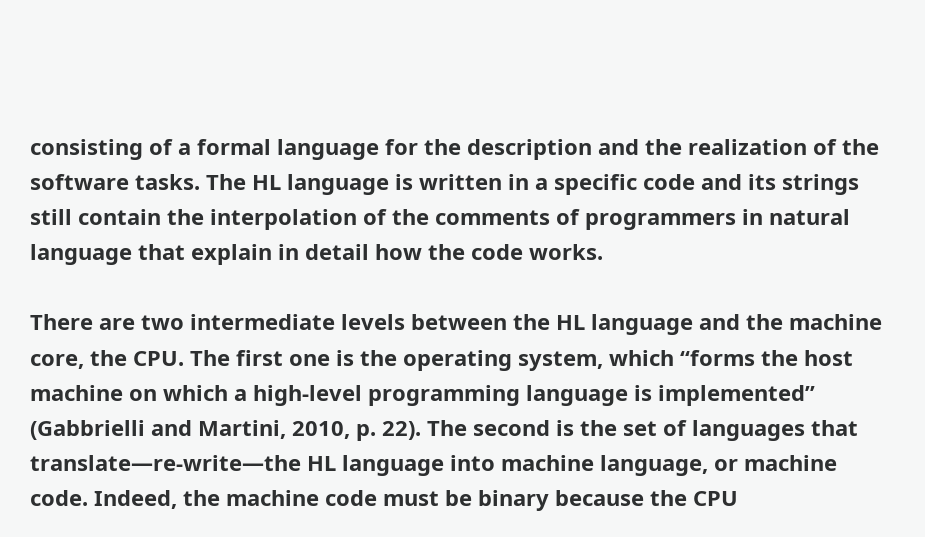consisting of a formal language for the description and the realization of the software tasks. The HL language is written in a specific code and its strings still contain the interpolation of the comments of programmers in natural language that explain in detail how the code works.

There are two intermediate levels between the HL language and the machine core, the CPU. The first one is the operating system, which “forms the host machine on which a high-level programming language is implemented” (Gabbrielli and Martini, 2010, p. 22). The second is the set of languages that translate—re-write—the HL language into machine language, or machine code. Indeed, the machine code must be binary because the CPU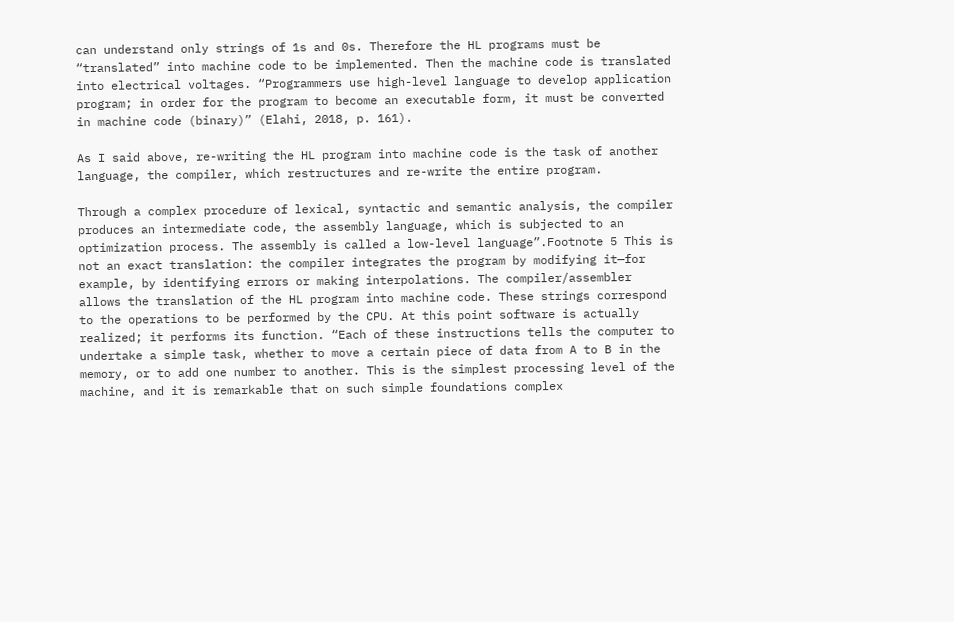can understand only strings of 1s and 0s. Therefore the HL programs must be “translated” into machine code to be implemented. Then the machine code is translated into electrical voltages. “Programmers use high-level language to develop application program; in order for the program to become an executable form, it must be converted in machine code (binary)” (Elahi, 2018, p. 161).

As I said above, re-writing the HL program into machine code is the task of another language, the compiler, which restructures and re-write the entire program.

Through a complex procedure of lexical, syntactic and semantic analysis, the compiler produces an intermediate code, the assembly language, which is subjected to an optimization process. The assembly is called a low-level language”.Footnote 5 This is not an exact translation: the compiler integrates the program by modifying it—for example, by identifying errors or making interpolations. The compiler/assembler allows the translation of the HL program into machine code. These strings correspond to the operations to be performed by the CPU. At this point software is actually realized; it performs its function. “Each of these instructions tells the computer to undertake a simple task, whether to move a certain piece of data from A to B in the memory, or to add one number to another. This is the simplest processing level of the machine, and it is remarkable that on such simple foundations complex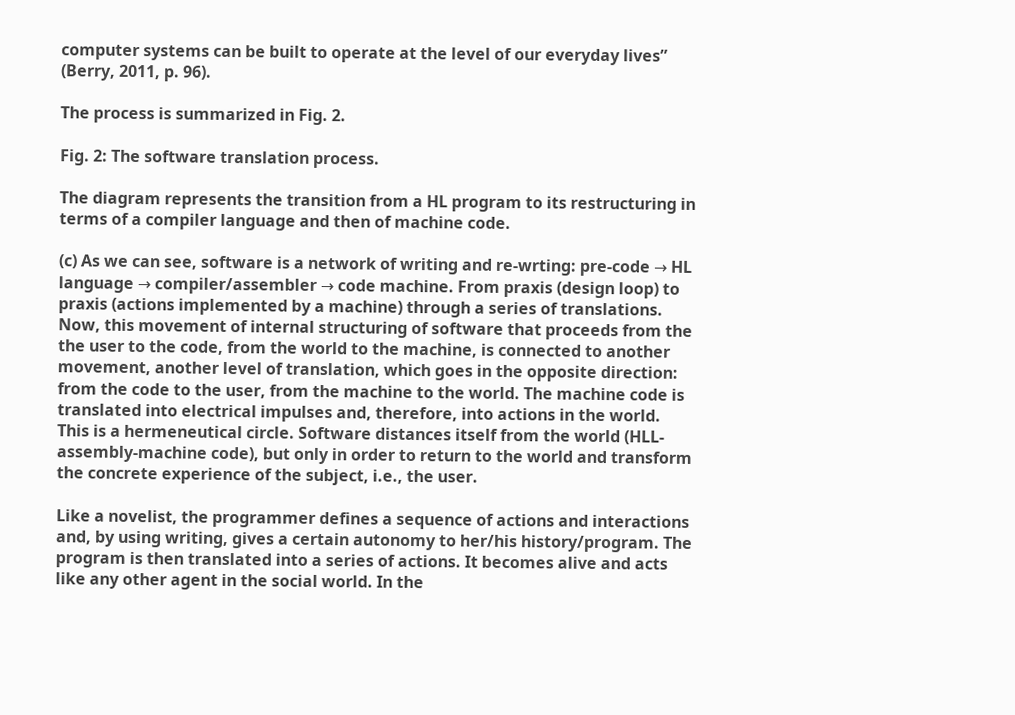computer systems can be built to operate at the level of our everyday lives” (Berry, 2011, p. 96).

The process is summarized in Fig. 2.

Fig. 2: The software translation process.

The diagram represents the transition from a HL program to its restructuring in terms of a compiler language and then of machine code.

(c) As we can see, software is a network of writing and re-wrting: pre-code → HL language → compiler/assembler → code machine. From praxis (design loop) to praxis (actions implemented by a machine) through a series of translations. Now, this movement of internal structuring of software that proceeds from the the user to the code, from the world to the machine, is connected to another movement, another level of translation, which goes in the opposite direction: from the code to the user, from the machine to the world. The machine code is translated into electrical impulses and, therefore, into actions in the world. This is a hermeneutical circle. Software distances itself from the world (HLL-assembly-machine code), but only in order to return to the world and transform the concrete experience of the subject, i.e., the user.

Like a novelist, the programmer defines a sequence of actions and interactions and, by using writing, gives a certain autonomy to her/his history/program. The program is then translated into a series of actions. It becomes alive and acts like any other agent in the social world. In the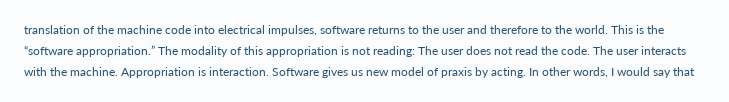translation of the machine code into electrical impulses, software returns to the user and therefore to the world. This is the “software appropriation.” The modality of this appropriation is not reading: The user does not read the code. The user interacts with the machine. Appropriation is interaction. Software gives us new model of praxis by acting. In other words, I would say that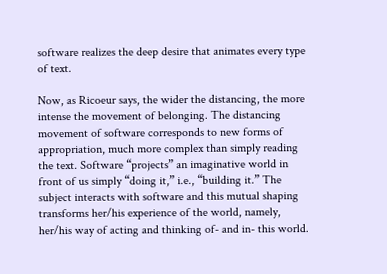software realizes the deep desire that animates every type of text.

Now, as Ricoeur says, the wider the distancing, the more intense the movement of belonging. The distancing movement of software corresponds to new forms of appropriation, much more complex than simply reading the text. Software “projects” an imaginative world in front of us simply “doing it,” i.e., “building it.” The subject interacts with software and this mutual shaping transforms her/his experience of the world, namely, her/his way of acting and thinking of- and in- this world.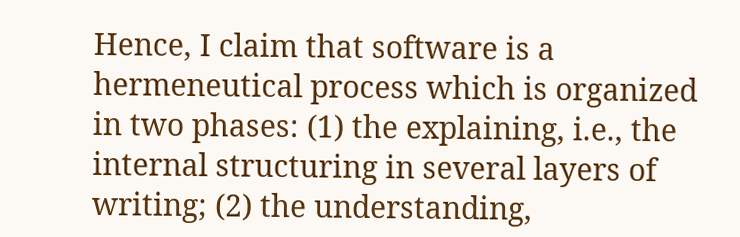Hence, I claim that software is a hermeneutical process which is organized in two phases: (1) the explaining, i.e., the internal structuring in several layers of writing; (2) the understanding,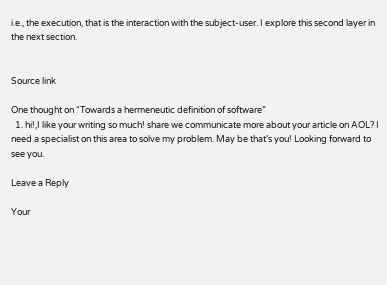i.e., the execution, that is the interaction with the subject-user. I explore this second layer in the next section.


Source link

One thought on “Towards a hermeneutic definition of software”
  1. hi!,I like your writing so much! share we communicate more about your article on AOL? I need a specialist on this area to solve my problem. May be that’s you! Looking forward to see you.

Leave a Reply

Your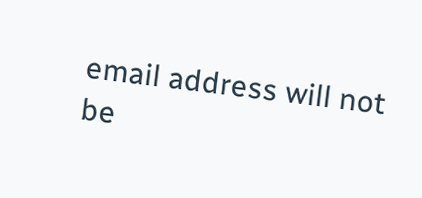email address will not be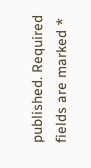published. Required fields are marked *